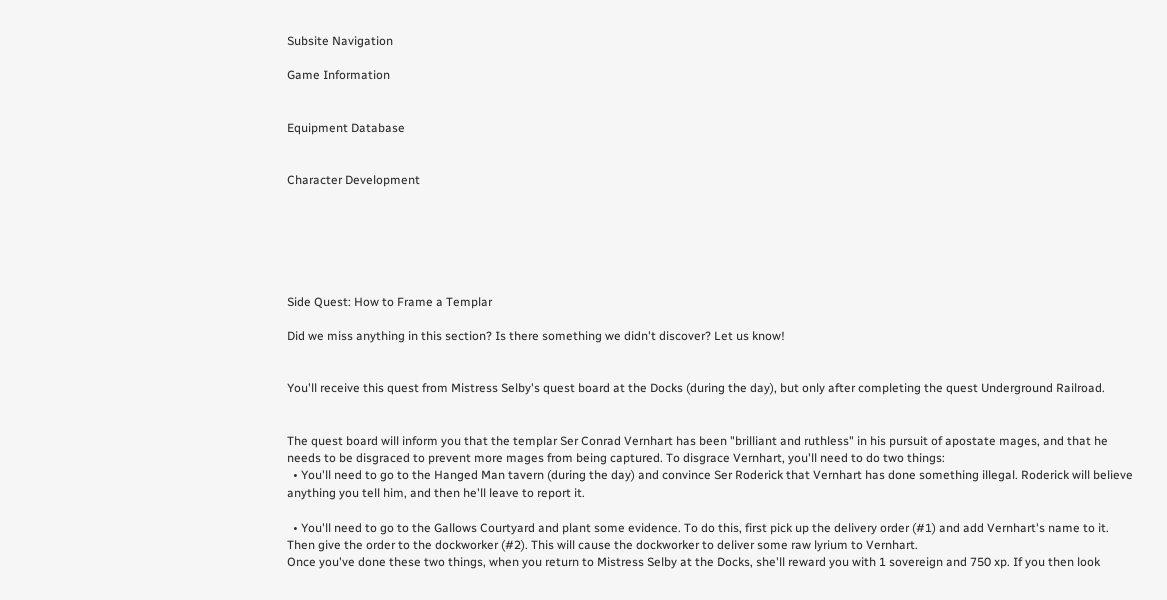Subsite Navigation

Game Information


Equipment Database


Character Development






Side Quest: How to Frame a Templar

Did we miss anything in this section? Is there something we didn't discover? Let us know!


You'll receive this quest from Mistress Selby's quest board at the Docks (during the day), but only after completing the quest Underground Railroad.


The quest board will inform you that the templar Ser Conrad Vernhart has been "brilliant and ruthless" in his pursuit of apostate mages, and that he needs to be disgraced to prevent more mages from being captured. To disgrace Vernhart, you'll need to do two things:
  • You'll need to go to the Hanged Man tavern (during the day) and convince Ser Roderick that Vernhart has done something illegal. Roderick will believe anything you tell him, and then he'll leave to report it.

  • You'll need to go to the Gallows Courtyard and plant some evidence. To do this, first pick up the delivery order (#1) and add Vernhart's name to it. Then give the order to the dockworker (#2). This will cause the dockworker to deliver some raw lyrium to Vernhart.
Once you've done these two things, when you return to Mistress Selby at the Docks, she'll reward you with 1 sovereign and 750 xp. If you then look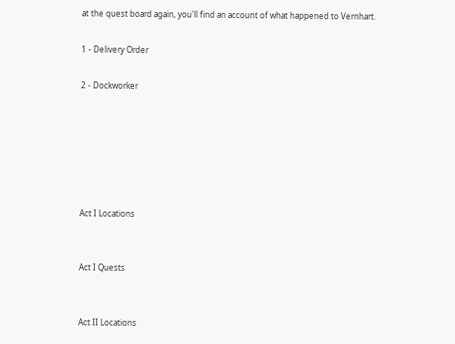at the quest board again, you'll find an account of what happened to Vernhart.

1 - Delivery Order

2 - Dockworker






Act I Locations


Act I Quests


Act II Locations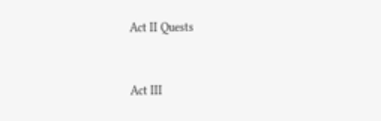Act II Quests


Act III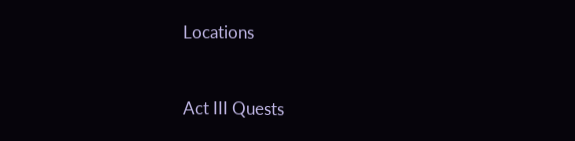Locations


Act III Quests